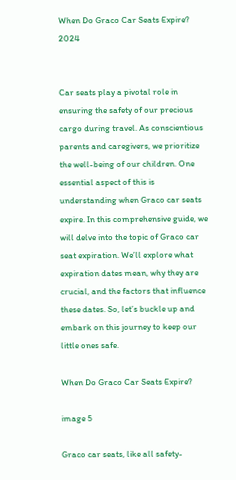When Do Graco Car Seats Expire? 2024


Car seats play a pivotal role in ensuring the safety of our precious cargo during travel. As conscientious parents and caregivers, we prioritize the well-being of our children. One essential aspect of this is understanding when Graco car seats expire. In this comprehensive guide, we will delve into the topic of Graco car seat expiration. We’ll explore what expiration dates mean, why they are crucial, and the factors that influence these dates. So, let’s buckle up and embark on this journey to keep our little ones safe.

When Do Graco Car Seats Expire?

image 5

Graco car seats, like all safety-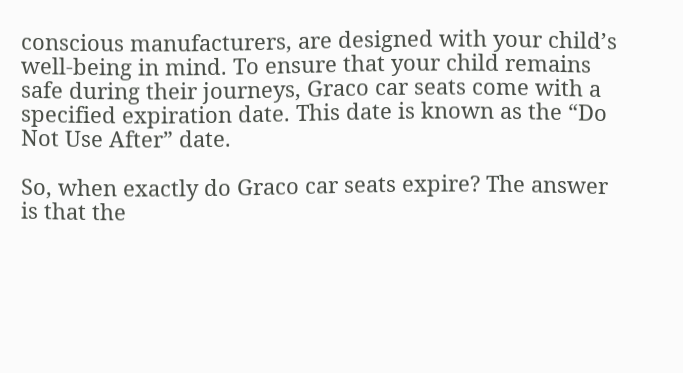conscious manufacturers, are designed with your child’s well-being in mind. To ensure that your child remains safe during their journeys, Graco car seats come with a specified expiration date. This date is known as the “Do Not Use After” date.

So, when exactly do Graco car seats expire? The answer is that the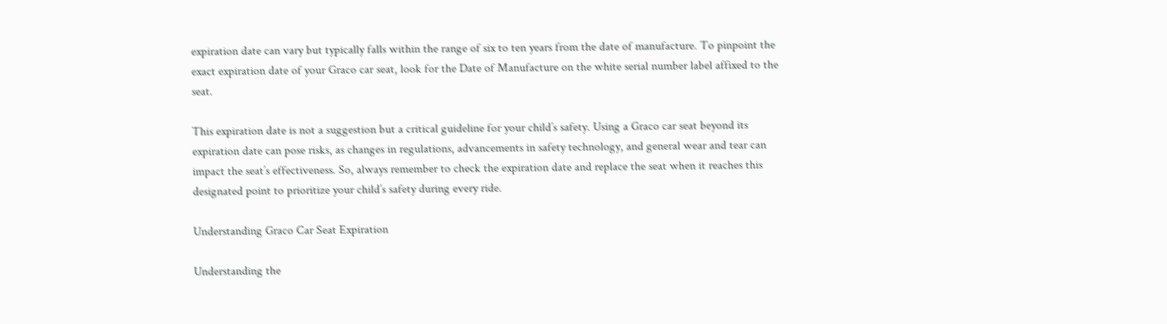expiration date can vary but typically falls within the range of six to ten years from the date of manufacture. To pinpoint the exact expiration date of your Graco car seat, look for the Date of Manufacture on the white serial number label affixed to the seat.

This expiration date is not a suggestion but a critical guideline for your child’s safety. Using a Graco car seat beyond its expiration date can pose risks, as changes in regulations, advancements in safety technology, and general wear and tear can impact the seat’s effectiveness. So, always remember to check the expiration date and replace the seat when it reaches this designated point to prioritize your child’s safety during every ride.

Understanding Graco Car Seat Expiration

Understanding the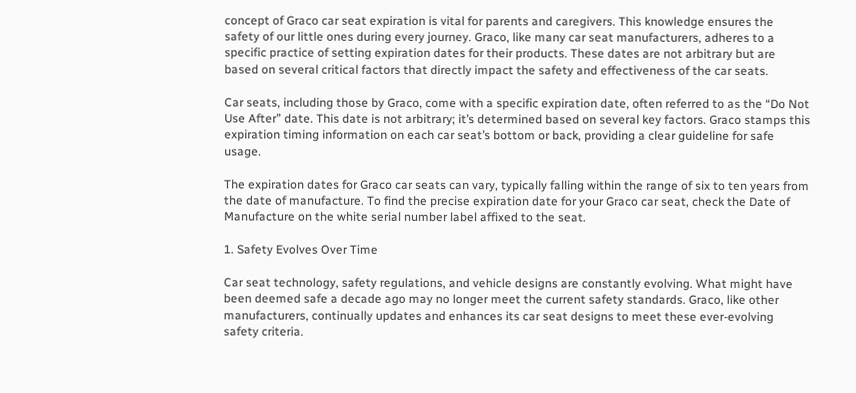concept of Graco car seat expiration is vital for parents and caregivers. This knowledge ensures the safety of our little ones during every journey. Graco, like many car seat manufacturers, adheres to a specific practice of setting expiration dates for their products. These dates are not arbitrary but are based on several critical factors that directly impact the safety and effectiveness of the car seats.

Car seats, including those by Graco, come with a specific expiration date, often referred to as the “Do Not Use After” date. This date is not arbitrary; it’s determined based on several key factors. Graco stamps this expiration timing information on each car seat’s bottom or back, providing a clear guideline for safe usage.

The expiration dates for Graco car seats can vary, typically falling within the range of six to ten years from the date of manufacture. To find the precise expiration date for your Graco car seat, check the Date of Manufacture on the white serial number label affixed to the seat.

1. Safety Evolves Over Time

Car seat technology, safety regulations, and vehicle designs are constantly evolving. What might have been deemed safe a decade ago may no longer meet the current safety standards. Graco, like other manufacturers, continually updates and enhances its car seat designs to meet these ever-evolving safety criteria.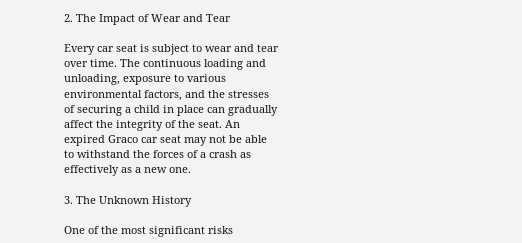2. The Impact of Wear and Tear

Every car seat is subject to wear and tear over time. The continuous loading and unloading, exposure to various environmental factors, and the stresses of securing a child in place can gradually affect the integrity of the seat. An expired Graco car seat may not be able to withstand the forces of a crash as effectively as a new one.

3. The Unknown History

One of the most significant risks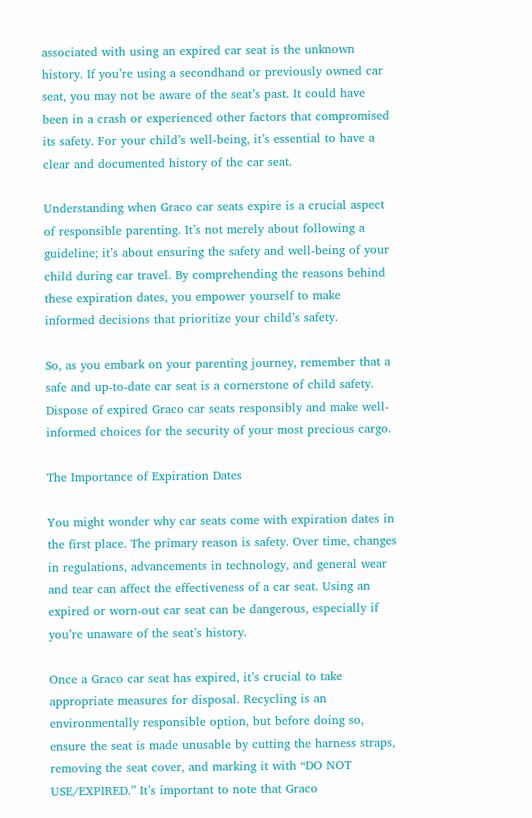associated with using an expired car seat is the unknown history. If you’re using a secondhand or previously owned car seat, you may not be aware of the seat’s past. It could have been in a crash or experienced other factors that compromised its safety. For your child’s well-being, it’s essential to have a clear and documented history of the car seat.

Understanding when Graco car seats expire is a crucial aspect of responsible parenting. It’s not merely about following a guideline; it’s about ensuring the safety and well-being of your child during car travel. By comprehending the reasons behind these expiration dates, you empower yourself to make informed decisions that prioritize your child’s safety.

So, as you embark on your parenting journey, remember that a safe and up-to-date car seat is a cornerstone of child safety. Dispose of expired Graco car seats responsibly and make well-informed choices for the security of your most precious cargo.

The Importance of Expiration Dates

You might wonder why car seats come with expiration dates in the first place. The primary reason is safety. Over time, changes in regulations, advancements in technology, and general wear and tear can affect the effectiveness of a car seat. Using an expired or worn-out car seat can be dangerous, especially if you’re unaware of the seat’s history.

Once a Graco car seat has expired, it’s crucial to take appropriate measures for disposal. Recycling is an environmentally responsible option, but before doing so, ensure the seat is made unusable by cutting the harness straps, removing the seat cover, and marking it with “DO NOT USE/EXPIRED.” It’s important to note that Graco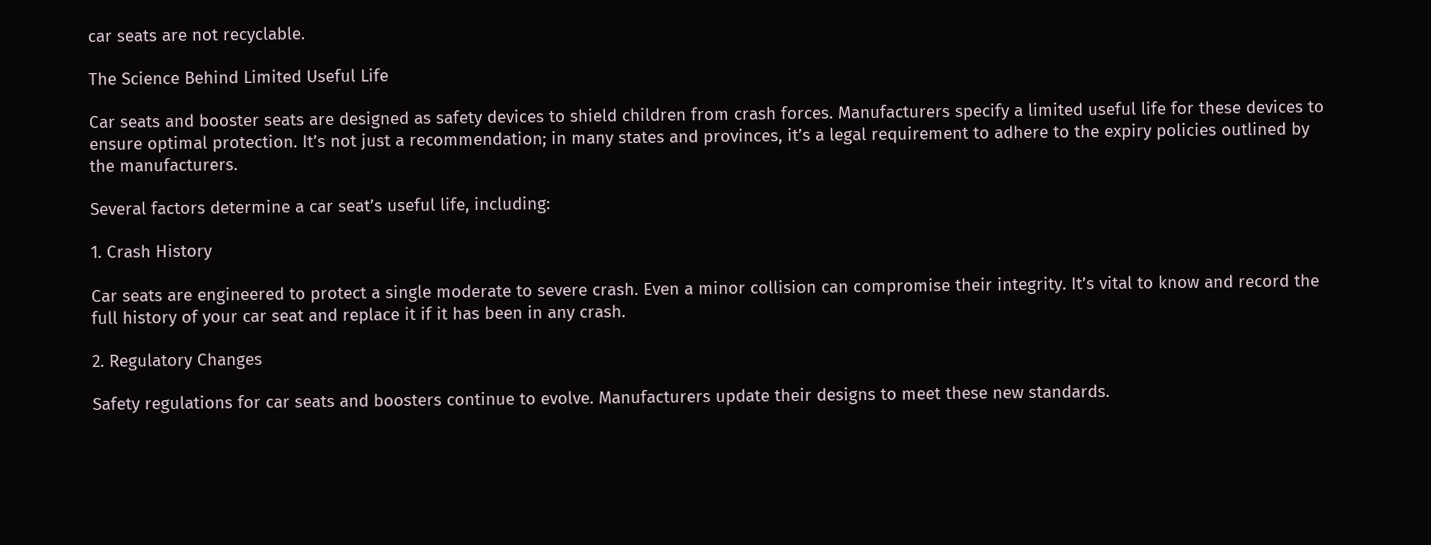car seats are not recyclable.

The Science Behind Limited Useful Life

Car seats and booster seats are designed as safety devices to shield children from crash forces. Manufacturers specify a limited useful life for these devices to ensure optimal protection. It’s not just a recommendation; in many states and provinces, it’s a legal requirement to adhere to the expiry policies outlined by the manufacturers.

Several factors determine a car seat’s useful life, including:

1. Crash History

Car seats are engineered to protect a single moderate to severe crash. Even a minor collision can compromise their integrity. It’s vital to know and record the full history of your car seat and replace it if it has been in any crash.

2. Regulatory Changes

Safety regulations for car seats and boosters continue to evolve. Manufacturers update their designs to meet these new standards.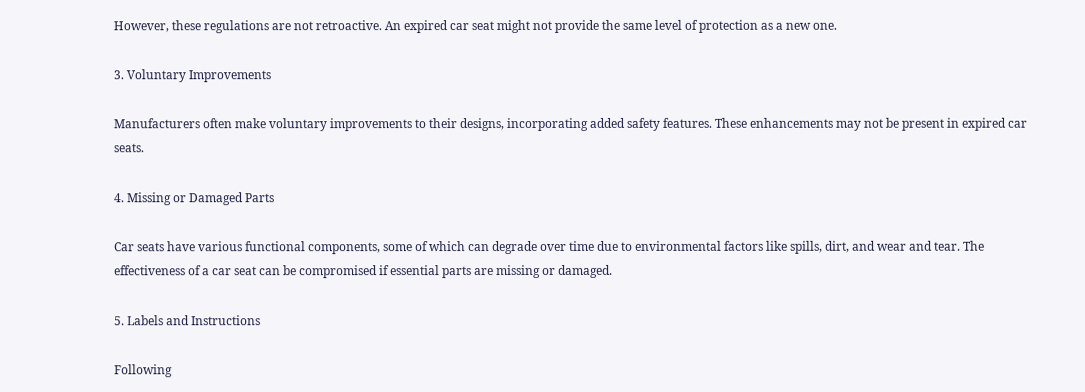However, these regulations are not retroactive. An expired car seat might not provide the same level of protection as a new one.

3. Voluntary Improvements

Manufacturers often make voluntary improvements to their designs, incorporating added safety features. These enhancements may not be present in expired car seats.

4. Missing or Damaged Parts

Car seats have various functional components, some of which can degrade over time due to environmental factors like spills, dirt, and wear and tear. The effectiveness of a car seat can be compromised if essential parts are missing or damaged.

5. Labels and Instructions

Following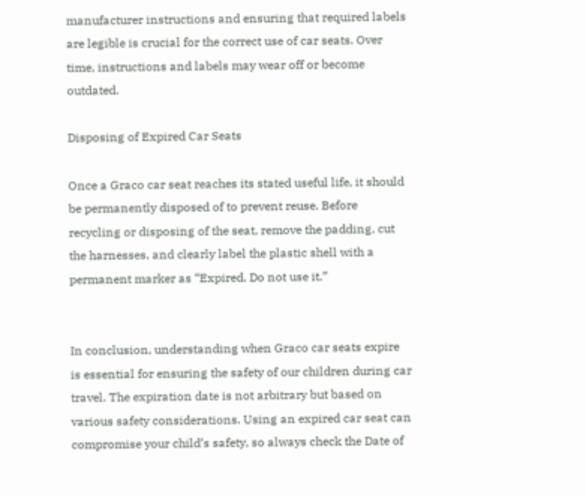manufacturer instructions and ensuring that required labels are legible is crucial for the correct use of car seats. Over time, instructions and labels may wear off or become outdated.

Disposing of Expired Car Seats

Once a Graco car seat reaches its stated useful life, it should be permanently disposed of to prevent reuse. Before recycling or disposing of the seat, remove the padding, cut the harnesses, and clearly label the plastic shell with a permanent marker as “Expired. Do not use it.”


In conclusion, understanding when Graco car seats expire is essential for ensuring the safety of our children during car travel. The expiration date is not arbitrary but based on various safety considerations. Using an expired car seat can compromise your child’s safety, so always check the Date of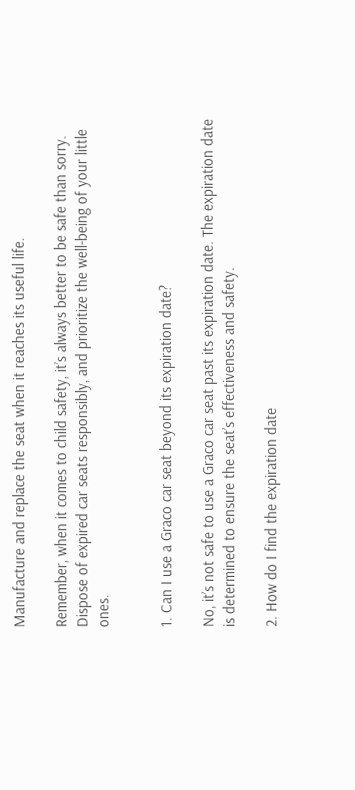Manufacture and replace the seat when it reaches its useful life.

Remember, when it comes to child safety, it’s always better to be safe than sorry. Dispose of expired car seats responsibly, and prioritize the well-being of your little ones.


1. Can I use a Graco car seat beyond its expiration date?

No, it’s not safe to use a Graco car seat past its expiration date. The expiration date is determined to ensure the seat’s effectiveness and safety.

2. How do I find the expiration date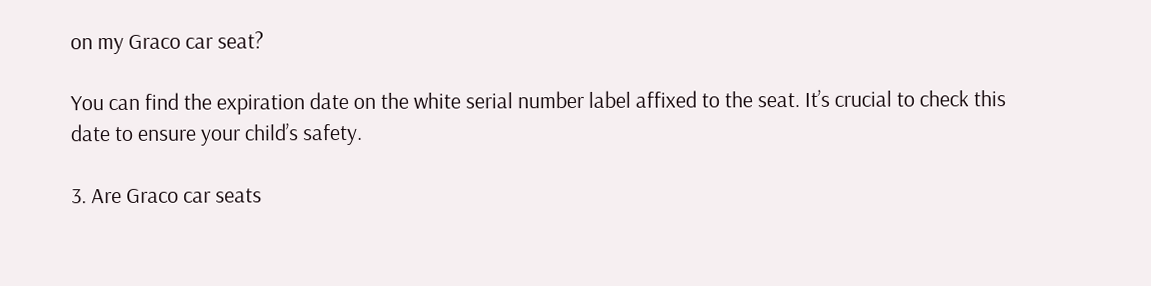on my Graco car seat?

You can find the expiration date on the white serial number label affixed to the seat. It’s crucial to check this date to ensure your child’s safety.

3. Are Graco car seats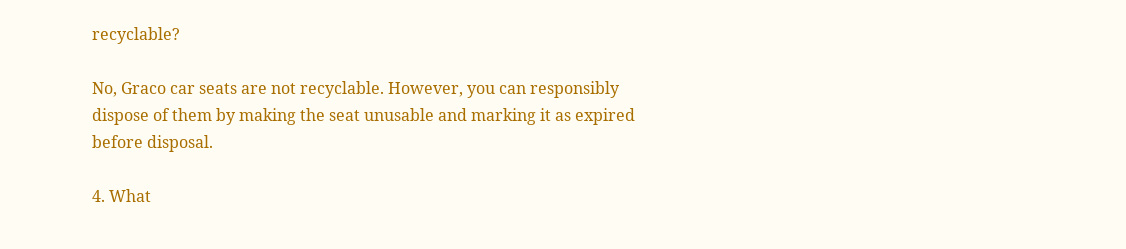recyclable?

No, Graco car seats are not recyclable. However, you can responsibly dispose of them by making the seat unusable and marking it as expired before disposal.

4. What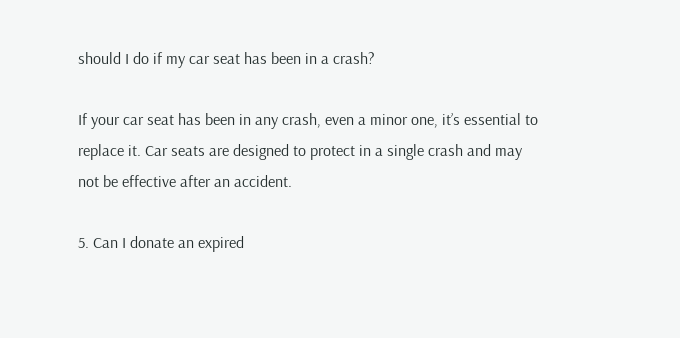should I do if my car seat has been in a crash?

If your car seat has been in any crash, even a minor one, it’s essential to replace it. Car seats are designed to protect in a single crash and may not be effective after an accident.

5. Can I donate an expired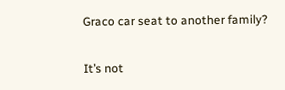Graco car seat to another family?

It’s not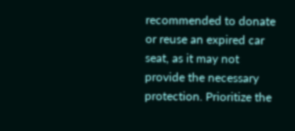recommended to donate or reuse an expired car seat, as it may not provide the necessary protection. Prioritize the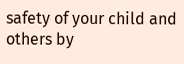safety of your child and others by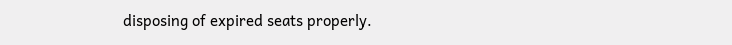disposing of expired seats properly.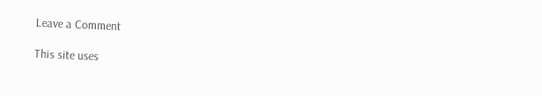Leave a Comment

This site uses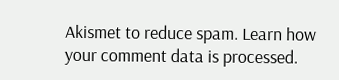Akismet to reduce spam. Learn how your comment data is processed.